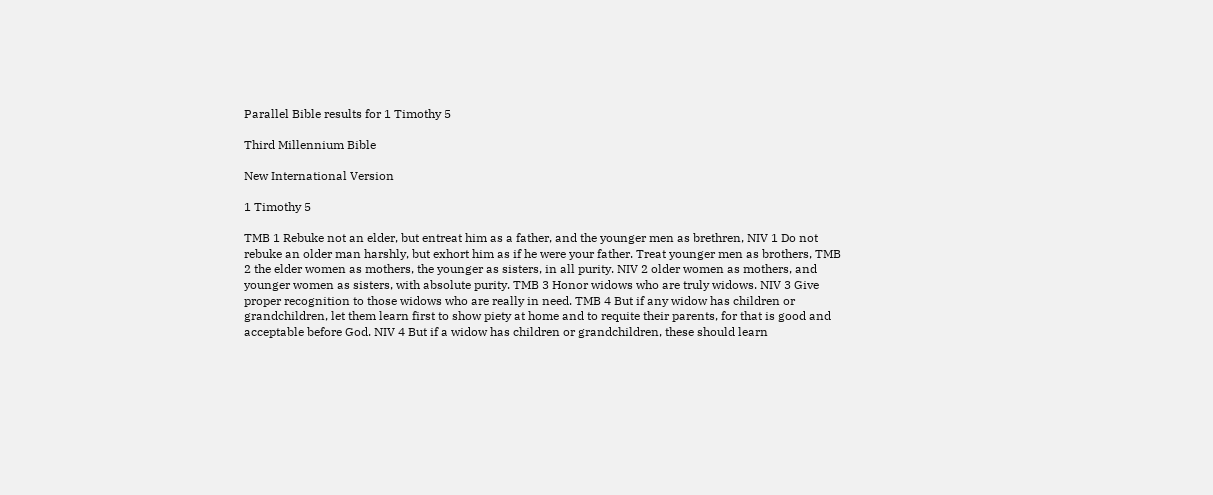Parallel Bible results for 1 Timothy 5

Third Millennium Bible

New International Version

1 Timothy 5

TMB 1 Rebuke not an elder, but entreat him as a father, and the younger men as brethren, NIV 1 Do not rebuke an older man harshly, but exhort him as if he were your father. Treat younger men as brothers, TMB 2 the elder women as mothers, the younger as sisters, in all purity. NIV 2 older women as mothers, and younger women as sisters, with absolute purity. TMB 3 Honor widows who are truly widows. NIV 3 Give proper recognition to those widows who are really in need. TMB 4 But if any widow has children or grandchildren, let them learn first to show piety at home and to requite their parents, for that is good and acceptable before God. NIV 4 But if a widow has children or grandchildren, these should learn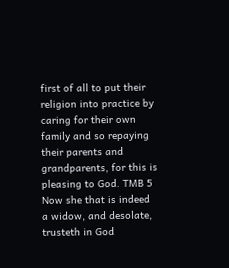first of all to put their religion into practice by caring for their own family and so repaying their parents and grandparents, for this is pleasing to God. TMB 5 Now she that is indeed a widow, and desolate, trusteth in God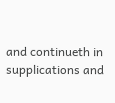and continueth in supplications and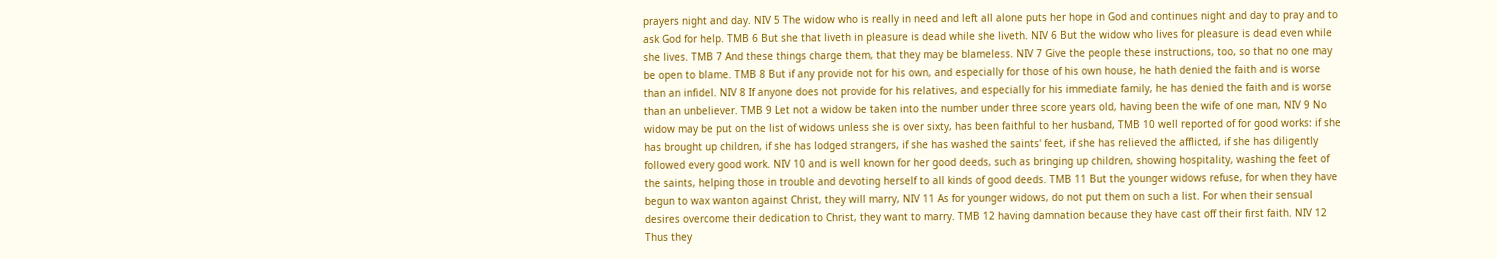prayers night and day. NIV 5 The widow who is really in need and left all alone puts her hope in God and continues night and day to pray and to ask God for help. TMB 6 But she that liveth in pleasure is dead while she liveth. NIV 6 But the widow who lives for pleasure is dead even while she lives. TMB 7 And these things charge them, that they may be blameless. NIV 7 Give the people these instructions, too, so that no one may be open to blame. TMB 8 But if any provide not for his own, and especially for those of his own house, he hath denied the faith and is worse than an infidel. NIV 8 If anyone does not provide for his relatives, and especially for his immediate family, he has denied the faith and is worse than an unbeliever. TMB 9 Let not a widow be taken into the number under three score years old, having been the wife of one man, NIV 9 No widow may be put on the list of widows unless she is over sixty, has been faithful to her husband, TMB 10 well reported of for good works: if she has brought up children, if she has lodged strangers, if she has washed the saints' feet, if she has relieved the afflicted, if she has diligently followed every good work. NIV 10 and is well known for her good deeds, such as bringing up children, showing hospitality, washing the feet of the saints, helping those in trouble and devoting herself to all kinds of good deeds. TMB 11 But the younger widows refuse, for when they have begun to wax wanton against Christ, they will marry, NIV 11 As for younger widows, do not put them on such a list. For when their sensual desires overcome their dedication to Christ, they want to marry. TMB 12 having damnation because they have cast off their first faith. NIV 12 Thus they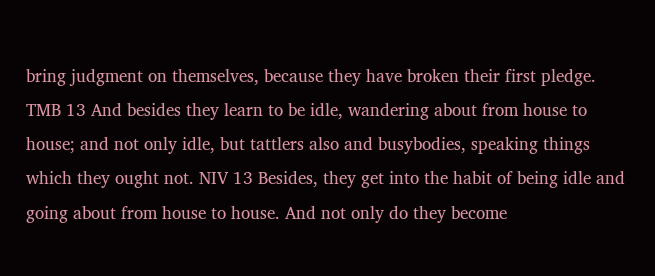bring judgment on themselves, because they have broken their first pledge. TMB 13 And besides they learn to be idle, wandering about from house to house; and not only idle, but tattlers also and busybodies, speaking things which they ought not. NIV 13 Besides, they get into the habit of being idle and going about from house to house. And not only do they become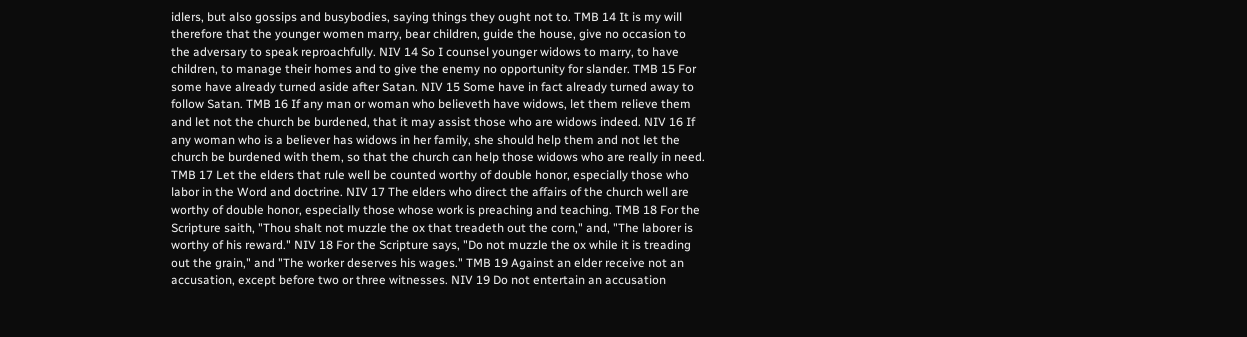idlers, but also gossips and busybodies, saying things they ought not to. TMB 14 It is my will therefore that the younger women marry, bear children, guide the house, give no occasion to the adversary to speak reproachfully. NIV 14 So I counsel younger widows to marry, to have children, to manage their homes and to give the enemy no opportunity for slander. TMB 15 For some have already turned aside after Satan. NIV 15 Some have in fact already turned away to follow Satan. TMB 16 If any man or woman who believeth have widows, let them relieve them and let not the church be burdened, that it may assist those who are widows indeed. NIV 16 If any woman who is a believer has widows in her family, she should help them and not let the church be burdened with them, so that the church can help those widows who are really in need. TMB 17 Let the elders that rule well be counted worthy of double honor, especially those who labor in the Word and doctrine. NIV 17 The elders who direct the affairs of the church well are worthy of double honor, especially those whose work is preaching and teaching. TMB 18 For the Scripture saith, "Thou shalt not muzzle the ox that treadeth out the corn," and, "The laborer is worthy of his reward." NIV 18 For the Scripture says, "Do not muzzle the ox while it is treading out the grain," and "The worker deserves his wages." TMB 19 Against an elder receive not an accusation, except before two or three witnesses. NIV 19 Do not entertain an accusation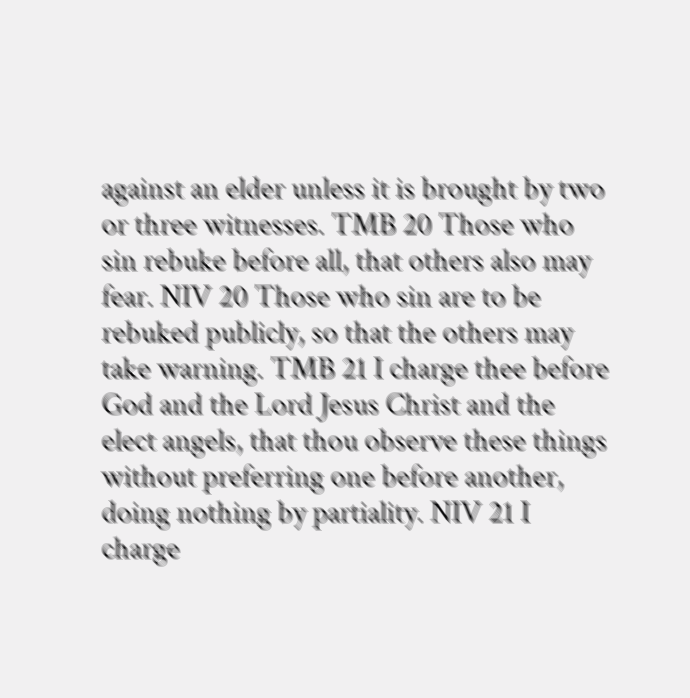against an elder unless it is brought by two or three witnesses. TMB 20 Those who sin rebuke before all, that others also may fear. NIV 20 Those who sin are to be rebuked publicly, so that the others may take warning. TMB 21 I charge thee before God and the Lord Jesus Christ and the elect angels, that thou observe these things without preferring one before another, doing nothing by partiality. NIV 21 I charge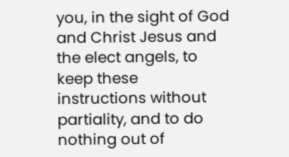you, in the sight of God and Christ Jesus and the elect angels, to keep these instructions without partiality, and to do nothing out of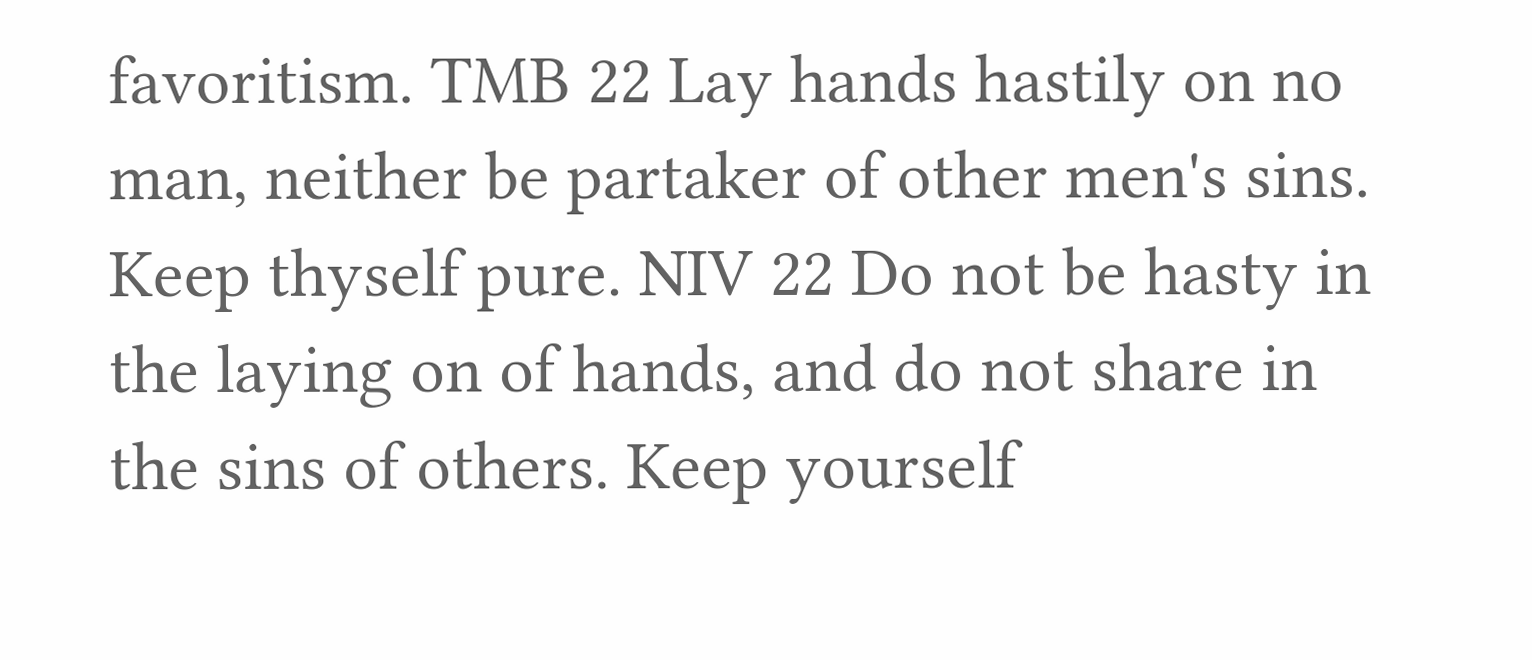favoritism. TMB 22 Lay hands hastily on no man, neither be partaker of other men's sins. Keep thyself pure. NIV 22 Do not be hasty in the laying on of hands, and do not share in the sins of others. Keep yourself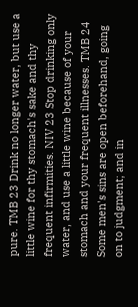pure. TMB 23 Drink no longer water, but use a little wine for thy stomach's sake and thy frequent infirmities. NIV 23 Stop drinking only water, and use a little wine because of your stomach and your frequent illnesses. TMB 24 Some men's sins are open beforehand, going on to judgment; and in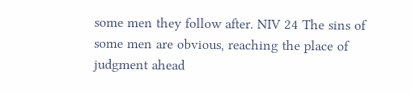some men they follow after. NIV 24 The sins of some men are obvious, reaching the place of judgment ahead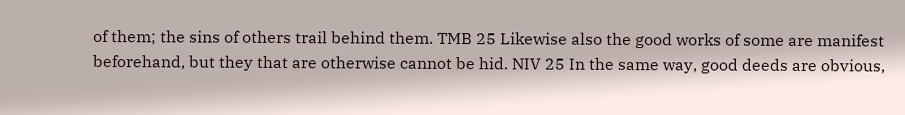of them; the sins of others trail behind them. TMB 25 Likewise also the good works of some are manifest beforehand, but they that are otherwise cannot be hid. NIV 25 In the same way, good deeds are obvious,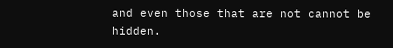and even those that are not cannot be hidden.